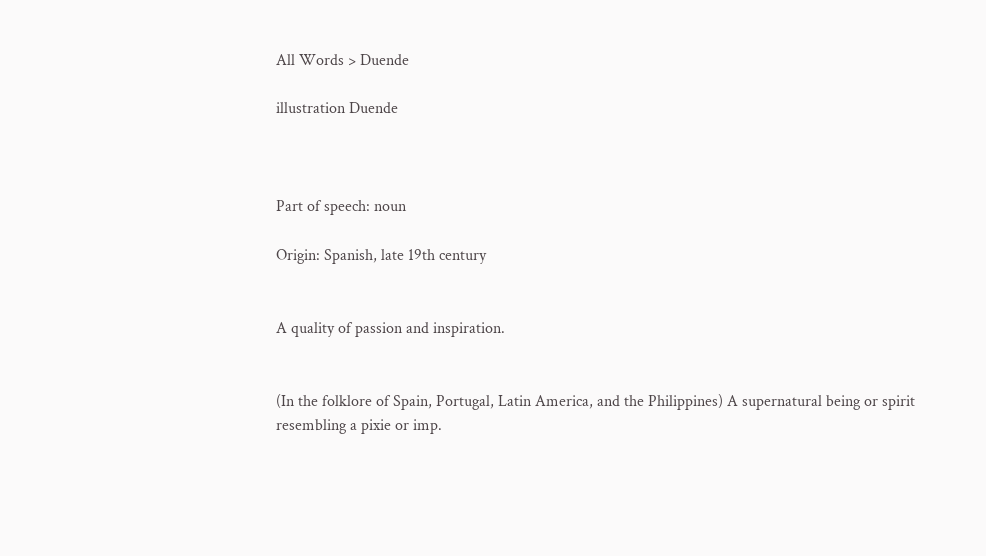All Words > Duende

illustration Duende



Part of speech: noun

Origin: Spanish, late 19th century


A quality of passion and inspiration.


(In the folklore of Spain, Portugal, Latin America, and the Philippines) A supernatural being or spirit resembling a pixie or imp.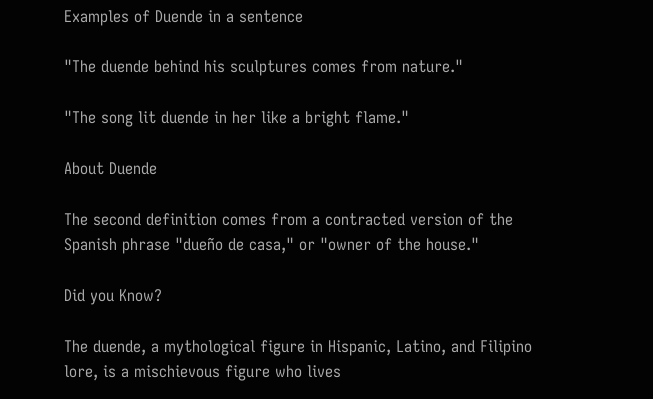Examples of Duende in a sentence

"The duende behind his sculptures comes from nature."

"The song lit duende in her like a bright flame."

About Duende

The second definition comes from a contracted version of the Spanish phrase "dueño de casa," or "owner of the house."

Did you Know?

The duende, a mythological figure in Hispanic, Latino, and Filipino lore, is a mischievous figure who lives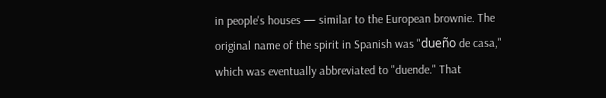in people's houses — similar to the European brownie. The original name of the spirit in Spanish was "dueño de casa," which was eventually abbreviated to "duende." That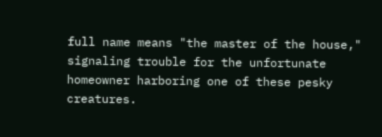full name means "the master of the house," signaling trouble for the unfortunate homeowner harboring one of these pesky creatures.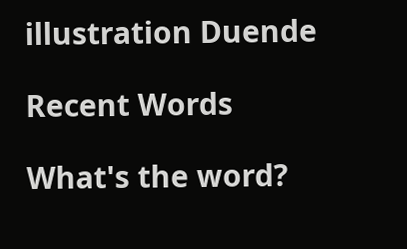illustration Duende

Recent Words

What's the word?